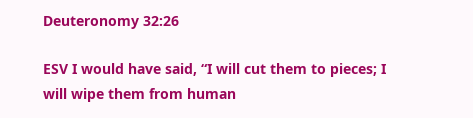Deuteronomy 32:26

ESV I would have said, “I will cut them to pieces; I will wipe them from human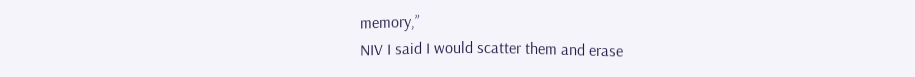memory,”
NIV I said I would scatter them and erase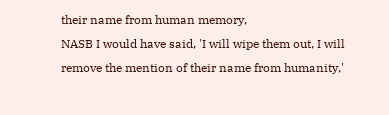their name from human memory,
NASB I would have said, 'I will wipe them out, I will remove the mention of their name from humanity,'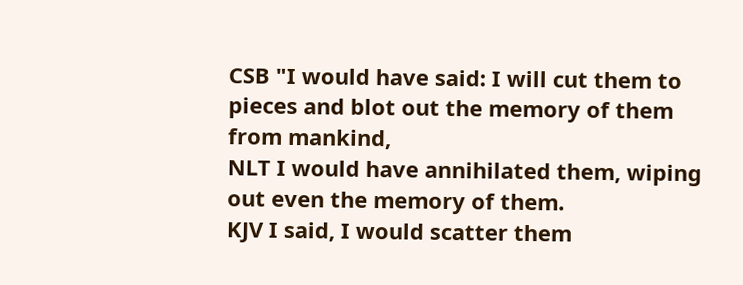CSB "I would have said: I will cut them to pieces and blot out the memory of them from mankind,
NLT I would have annihilated them, wiping out even the memory of them.
KJV I said, I would scatter them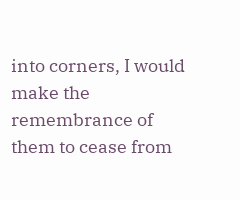into corners, I would make the remembrance of them to cease from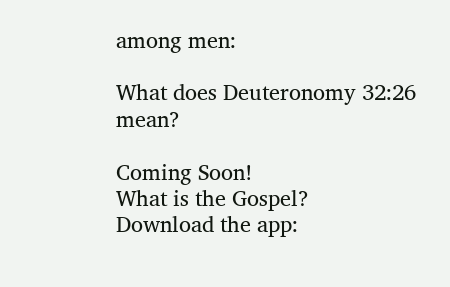among men:

What does Deuteronomy 32:26 mean?

Coming Soon!
What is the Gospel?
Download the app: